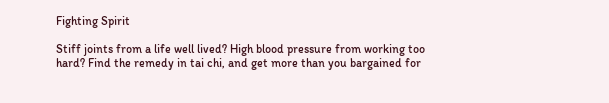Fighting Spirit

Stiff joints from a life well lived? High blood pressure from working too hard? Find the remedy in tai chi, and get more than you bargained for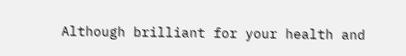Although brilliant for your health and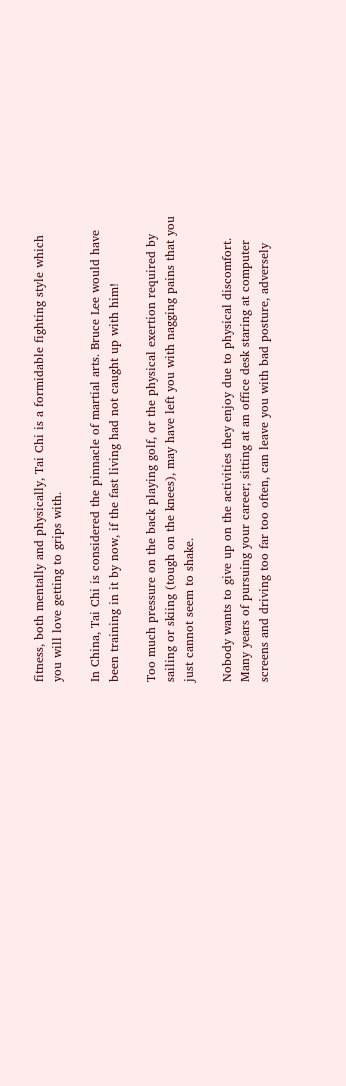fitness, both mentally and physically, Tai Chi is a formidable fighting style which you will love getting to grips with.

In China, Tai Chi is considered the pinnacle of martial arts. Bruce Lee would have been training in it by now, if the fast living had not caught up with him!

Too much pressure on the back playing golf, or the physical exertion required by sailing or skiing (tough on the knees), may have left you with nagging pains that you just cannot seem to shake.

Nobody wants to give up on the activities they enjoy due to physical discomfort. Many years of pursuing your career; sitting at an office desk staring at computer screens and driving too far too often, can leave you with bad posture, adversely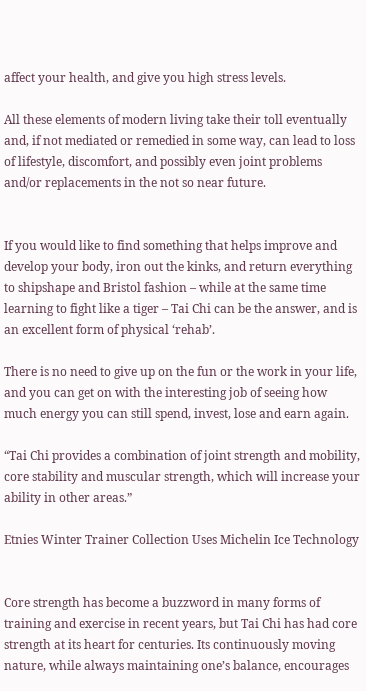affect your health, and give you high stress levels.

All these elements of modern living take their toll eventually and, if not mediated or remedied in some way, can lead to loss of lifestyle, discomfort, and possibly even joint problems and/or replacements in the not so near future.


If you would like to find something that helps improve and develop your body, iron out the kinks, and return everything to shipshape and Bristol fashion – while at the same time learning to fight like a tiger – Tai Chi can be the answer, and is an excellent form of physical ‘rehab’.

There is no need to give up on the fun or the work in your life, and you can get on with the interesting job of seeing how much energy you can still spend, invest, lose and earn again.

“Tai Chi provides a combination of joint strength and mobility, core stability and muscular strength, which will increase your ability in other areas.”

Etnies Winter Trainer Collection Uses Michelin Ice Technology


Core strength has become a buzzword in many forms of training and exercise in recent years, but Tai Chi has had core strength at its heart for centuries. Its continuously moving nature, while always maintaining one’s balance, encourages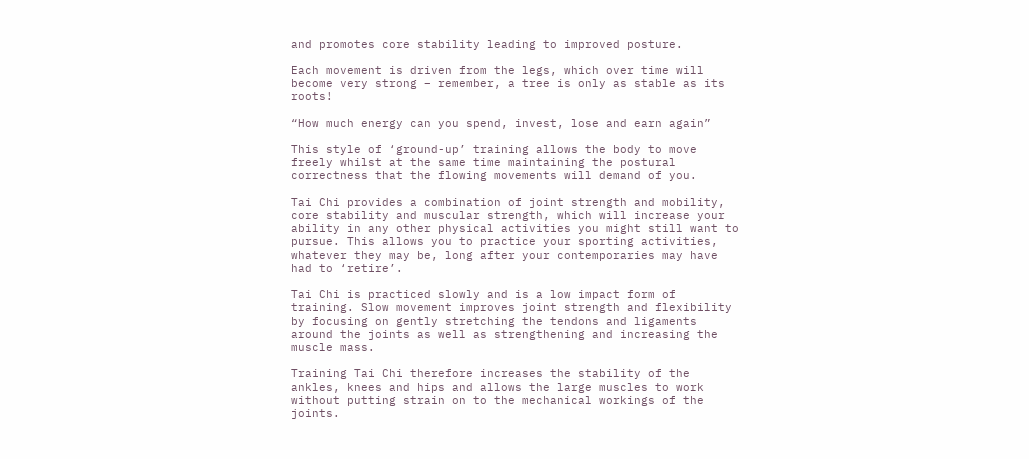and promotes core stability leading to improved posture.

Each movement is driven from the legs, which over time will become very strong – remember, a tree is only as stable as its roots!

“How much energy can you spend, invest, lose and earn again”

This style of ‘ground-up’ training allows the body to move freely whilst at the same time maintaining the postural correctness that the flowing movements will demand of you.

Tai Chi provides a combination of joint strength and mobility, core stability and muscular strength, which will increase your ability in any other physical activities you might still want to pursue. This allows you to practice your sporting activities, whatever they may be, long after your contemporaries may have had to ‘retire’.

Tai Chi is practiced slowly and is a low impact form of training. Slow movement improves joint strength and flexibility by focusing on gently stretching the tendons and ligaments around the joints as well as strengthening and increasing the muscle mass.

Training Tai Chi therefore increases the stability of the ankles, knees and hips and allows the large muscles to work without putting strain on to the mechanical workings of the joints.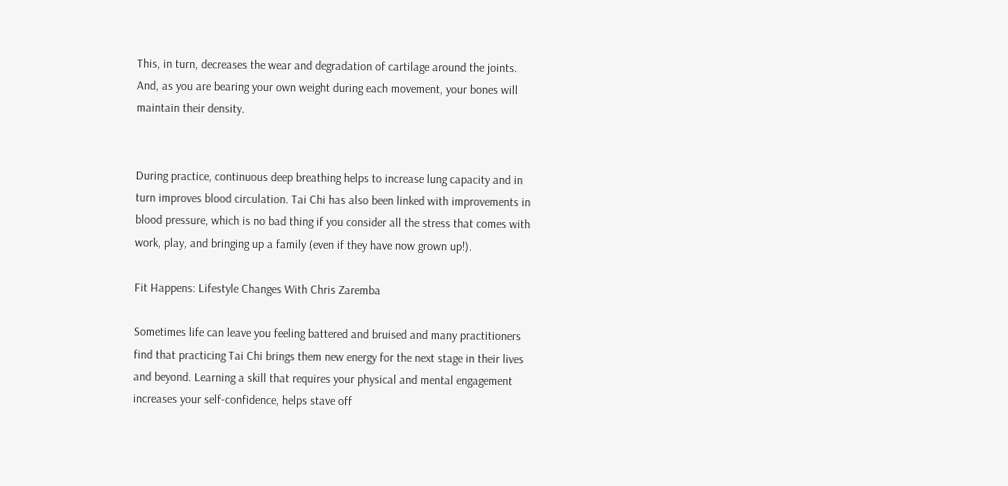This, in turn, decreases the wear and degradation of cartilage around the joints. And, as you are bearing your own weight during each movement, your bones will maintain their density.


During practice, continuous deep breathing helps to increase lung capacity and in turn improves blood circulation. Tai Chi has also been linked with improvements in blood pressure, which is no bad thing if you consider all the stress that comes with work, play, and bringing up a family (even if they have now grown up!).

Fit Happens: Lifestyle Changes With Chris Zaremba

Sometimes life can leave you feeling battered and bruised and many practitioners find that practicing Tai Chi brings them new energy for the next stage in their lives and beyond. Learning a skill that requires your physical and mental engagement increases your self-confidence, helps stave off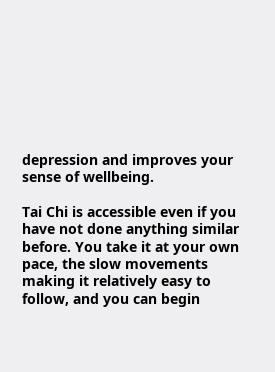depression and improves your sense of wellbeing.

Tai Chi is accessible even if you have not done anything similar before. You take it at your own pace, the slow movements making it relatively easy to follow, and you can begin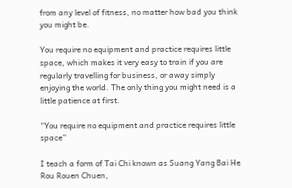from any level of fitness, no matter how bad you think you might be.

You require no equipment and practice requires little space, which makes it very easy to train if you are regularly travelling for business, or away simply enjoying the world. The only thing you might need is a little patience at first.

“You require no equipment and practice requires little space”

I teach a form of Tai Chi known as Suang Yang Bai He Rou Rouen Chuen,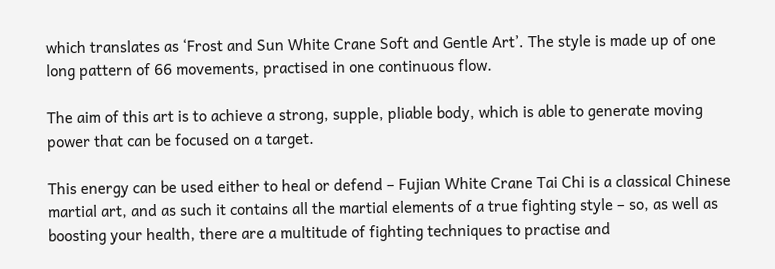which translates as ‘Frost and Sun White Crane Soft and Gentle Art’. The style is made up of one long pattern of 66 movements, practised in one continuous flow.

The aim of this art is to achieve a strong, supple, pliable body, which is able to generate moving power that can be focused on a target.

This energy can be used either to heal or defend – Fujian White Crane Tai Chi is a classical Chinese martial art, and as such it contains all the martial elements of a true fighting style – so, as well as boosting your health, there are a multitude of fighting techniques to practise and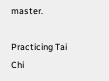master.

Practicing Tai Chi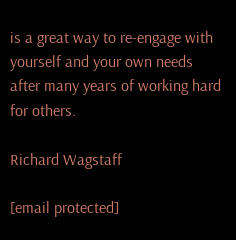is a great way to re-engage with yourself and your own needs after many years of working hard for others.

Richard Wagstaff

[email protected]